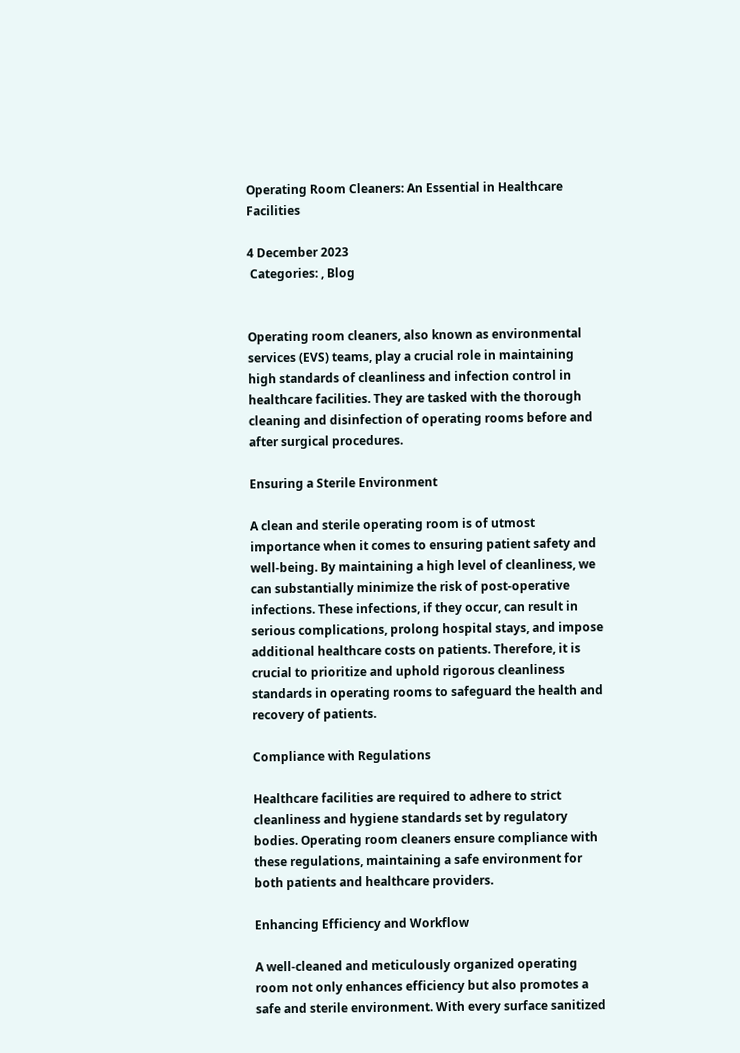Operating Room Cleaners: An Essential in Healthcare Facilities

4 December 2023
 Categories: , Blog


Operating room cleaners, also known as environmental services (EVS) teams, play a crucial role in maintaining high standards of cleanliness and infection control in healthcare facilities. They are tasked with the thorough cleaning and disinfection of operating rooms before and after surgical procedures.

Ensuring a Sterile Environment

A clean and sterile operating room is of utmost importance when it comes to ensuring patient safety and well-being. By maintaining a high level of cleanliness, we can substantially minimize the risk of post-operative infections. These infections, if they occur, can result in serious complications, prolong hospital stays, and impose additional healthcare costs on patients. Therefore, it is crucial to prioritize and uphold rigorous cleanliness standards in operating rooms to safeguard the health and recovery of patients.

Compliance with Regulations

Healthcare facilities are required to adhere to strict cleanliness and hygiene standards set by regulatory bodies. Operating room cleaners ensure compliance with these regulations, maintaining a safe environment for both patients and healthcare providers.

Enhancing Efficiency and Workflow

A well-cleaned and meticulously organized operating room not only enhances efficiency but also promotes a safe and sterile environment. With every surface sanitized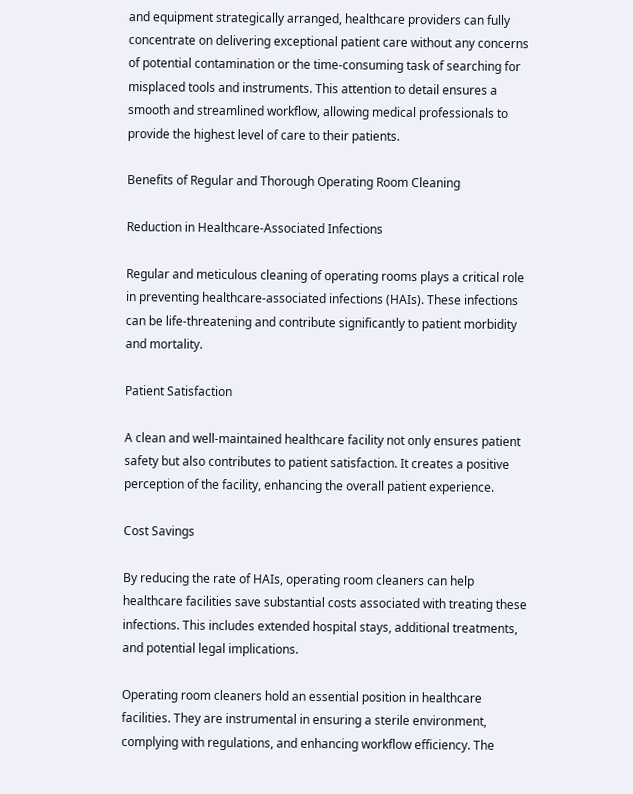and equipment strategically arranged, healthcare providers can fully concentrate on delivering exceptional patient care without any concerns of potential contamination or the time-consuming task of searching for misplaced tools and instruments. This attention to detail ensures a smooth and streamlined workflow, allowing medical professionals to provide the highest level of care to their patients.

Benefits of Regular and Thorough Operating Room Cleaning

Reduction in Healthcare-Associated Infections

Regular and meticulous cleaning of operating rooms plays a critical role in preventing healthcare-associated infections (HAIs). These infections can be life-threatening and contribute significantly to patient morbidity and mortality.

Patient Satisfaction

A clean and well-maintained healthcare facility not only ensures patient safety but also contributes to patient satisfaction. It creates a positive perception of the facility, enhancing the overall patient experience.

Cost Savings

By reducing the rate of HAIs, operating room cleaners can help healthcare facilities save substantial costs associated with treating these infections. This includes extended hospital stays, additional treatments, and potential legal implications.

Operating room cleaners hold an essential position in healthcare facilities. They are instrumental in ensuring a sterile environment, complying with regulations, and enhancing workflow efficiency. The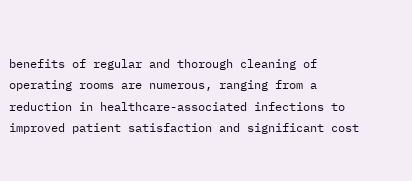benefits of regular and thorough cleaning of operating rooms are numerous, ranging from a reduction in healthcare-associated infections to improved patient satisfaction and significant cost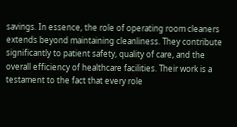savings. In essence, the role of operating room cleaners extends beyond maintaining cleanliness. They contribute significantly to patient safety, quality of care, and the overall efficiency of healthcare facilities. Their work is a testament to the fact that every role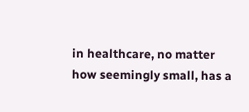in healthcare, no matter how seemingly small, has a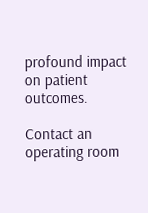profound impact on patient outcomes.

Contact an operating room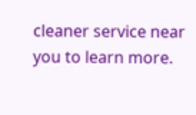cleaner service near you to learn more.